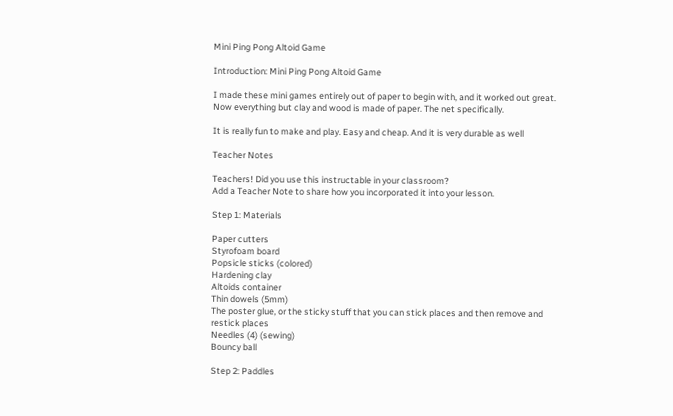Mini Ping Pong Altoid Game

Introduction: Mini Ping Pong Altoid Game

I made these mini games entirely out of paper to begin with, and it worked out great. Now everything but clay and wood is made of paper. The net specifically.

It is really fun to make and play. Easy and cheap. And it is very durable as well

Teacher Notes

Teachers! Did you use this instructable in your classroom?
Add a Teacher Note to share how you incorporated it into your lesson.

Step 1: Materials

Paper cutters
Styrofoam board
Popsicle sticks (colored)
Hardening clay
Altoids container
Thin dowels (5mm)
The poster glue, or the sticky stuff that you can stick places and then remove and restick places
Needles (4) (sewing)
Bouncy ball

Step 2: Paddles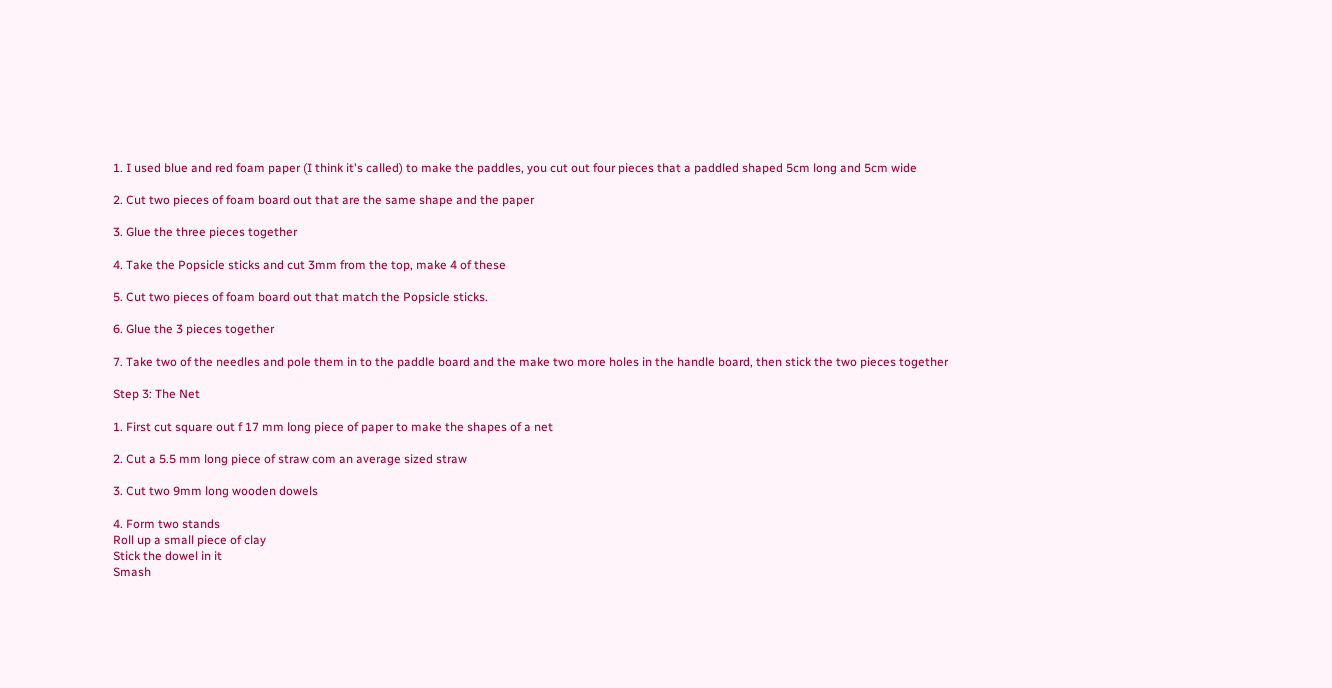1. I used blue and red foam paper (I think it's called) to make the paddles, you cut out four pieces that a paddled shaped 5cm long and 5cm wide

2. Cut two pieces of foam board out that are the same shape and the paper

3. Glue the three pieces together

4. Take the Popsicle sticks and cut 3mm from the top, make 4 of these

5. Cut two pieces of foam board out that match the Popsicle sticks.

6. Glue the 3 pieces together

7. Take two of the needles and pole them in to the paddle board and the make two more holes in the handle board, then stick the two pieces together

Step 3: The Net

1. First cut square out f 17 mm long piece of paper to make the shapes of a net

2. Cut a 5.5 mm long piece of straw com an average sized straw

3. Cut two 9mm long wooden dowels

4. Form two stands
Roll up a small piece of clay
Stick the dowel in it
Smash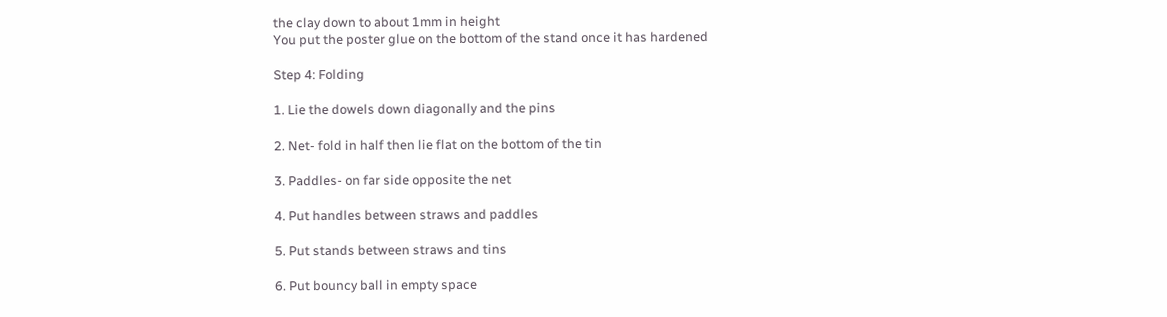the clay down to about 1mm in height
You put the poster glue on the bottom of the stand once it has hardened

Step 4: Folding

1. Lie the dowels down diagonally and the pins

2. Net- fold in half then lie flat on the bottom of the tin

3. Paddles- on far side opposite the net

4. Put handles between straws and paddles

5. Put stands between straws and tins

6. Put bouncy ball in empty space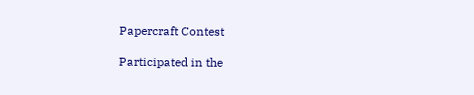Papercraft Contest

Participated in the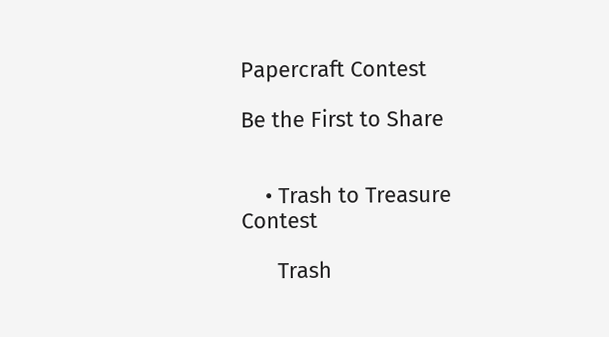Papercraft Contest

Be the First to Share


    • Trash to Treasure Contest

      Trash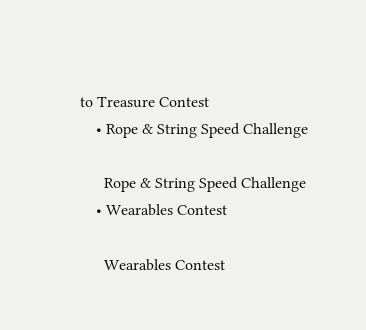to Treasure Contest
    • Rope & String Speed Challenge

      Rope & String Speed Challenge
    • Wearables Contest

      Wearables Contest